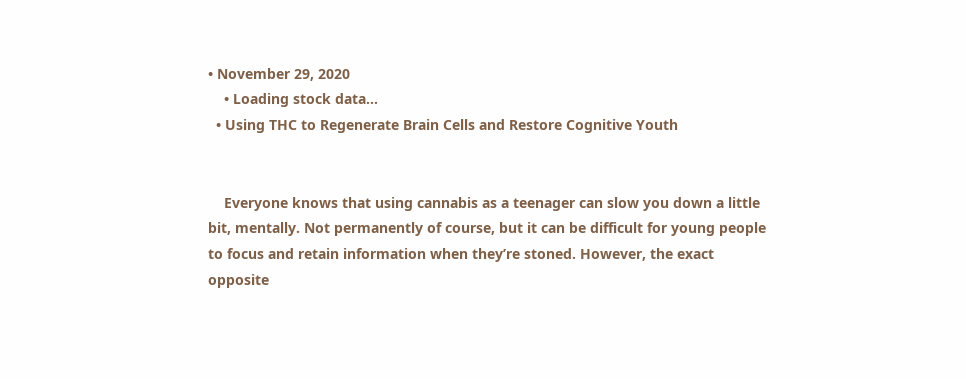• November 29, 2020
    • Loading stock data...
  • Using THC to Regenerate Brain Cells and Restore Cognitive Youth


    Everyone knows that using cannabis as a teenager can slow you down a little bit, mentally. Not permanently of course, but it can be difficult for young people to focus and retain information when they’re stoned. However, the exact opposite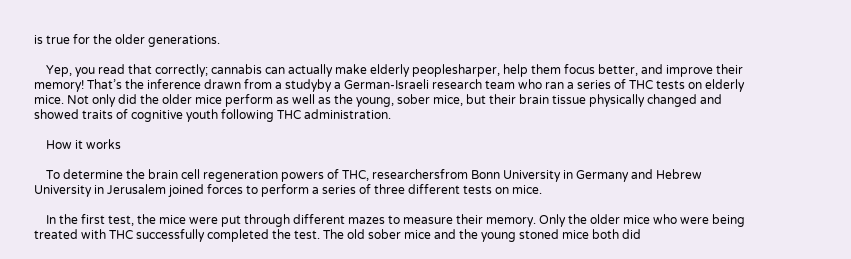is true for the older generations.

    Yep, you read that correctly; cannabis can actually make elderly peoplesharper, help them focus better, and improve their memory! That’s the inference drawn from a studyby a German-Israeli research team who ran a series of THC tests on elderly mice. Not only did the older mice perform as well as the young, sober mice, but their brain tissue physically changed and showed traits of cognitive youth following THC administration.

    How it works

    To determine the brain cell regeneration powers of THC, researchersfrom Bonn University in Germany and Hebrew University in Jerusalem joined forces to perform a series of three different tests on mice.

    In the first test, the mice were put through different mazes to measure their memory. Only the older mice who were being treated with THC successfully completed the test. The old sober mice and the young stoned mice both did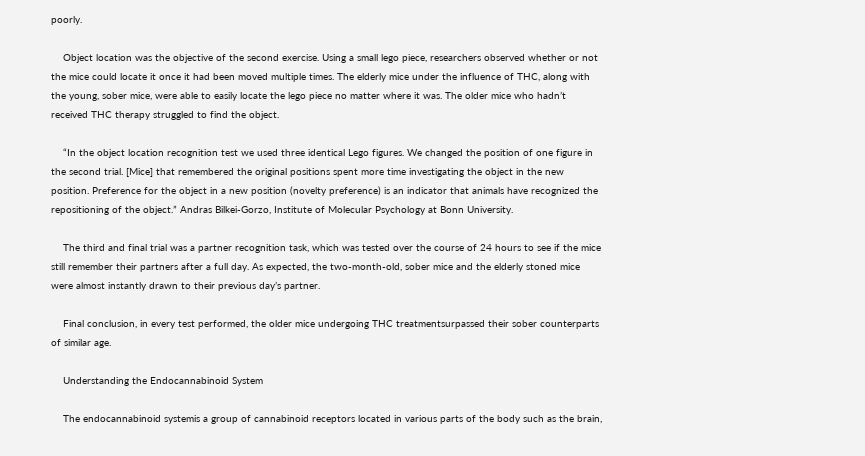poorly.

    Object location was the objective of the second exercise. Using a small lego piece, researchers observed whether or not the mice could locate it once it had been moved multiple times. The elderly mice under the influence of THC, along with the young, sober mice, were able to easily locate the lego piece no matter where it was. The older mice who hadn’t received THC therapy struggled to find the object.

    “In the object location recognition test we used three identical Lego figures. We changed the position of one figure in the second trial. [Mice] that remembered the original positions spent more time investigating the object in the new position. Preference for the object in a new position (novelty preference) is an indicator that animals have recognized the repositioning of the object.” Andras Bilkei-Gorzo, Institute of Molecular Psychology at Bonn University.

    The third and final trial was a partner recognition task, which was tested over the course of 24 hours to see if the mice still remember their partners after a full day. As expected, the two-month-old, sober mice and the elderly stoned mice were almost instantly drawn to their previous day’s partner.

    Final conclusion, in every test performed, the older mice undergoing THC treatmentsurpassed their sober counterparts of similar age.

    Understanding the Endocannabinoid System

    The endocannabinoid systemis a group of cannabinoid receptors located in various parts of the body such as the brain,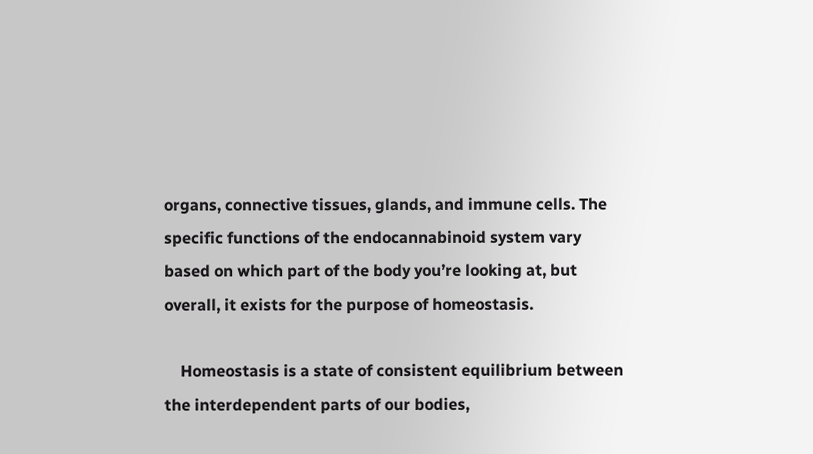organs, connective tissues, glands, and immune cells. The specific functions of the endocannabinoid system vary based on which part of the body you’re looking at, but overall, it exists for the purpose of homeostasis.

    Homeostasis is a state of consistent equilibrium between the interdependent parts of our bodies,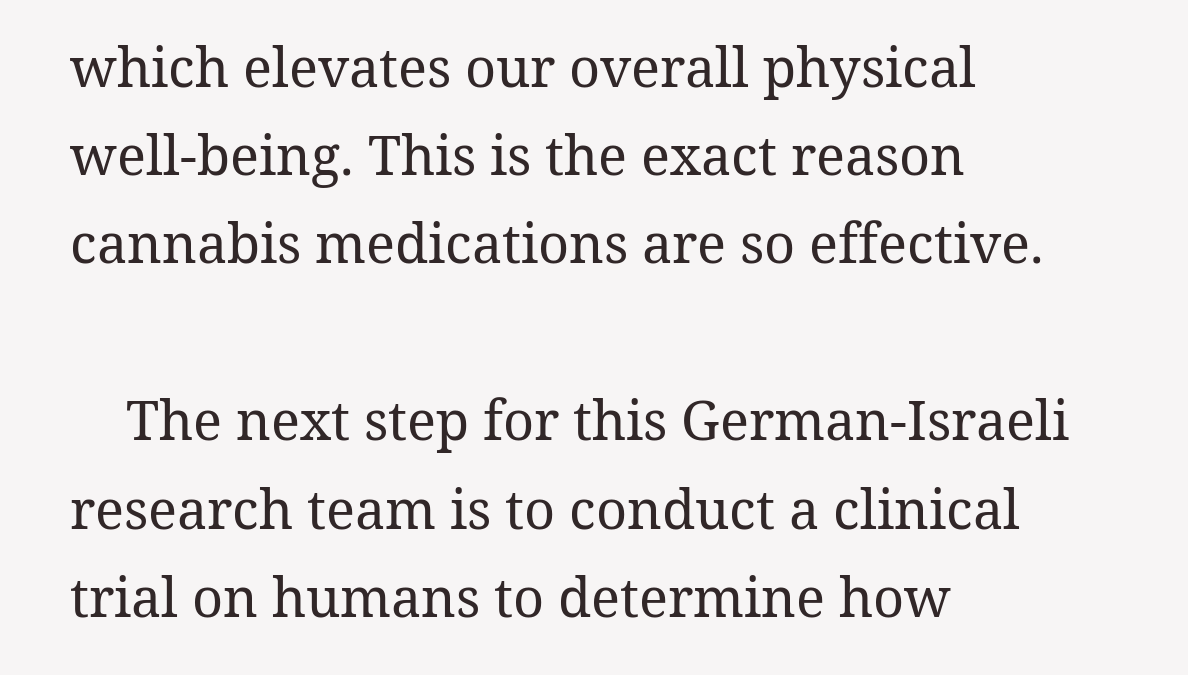which elevates our overall physical well-being. This is the exact reason cannabis medications are so effective.

    The next step for this German-Israeli research team is to conduct a clinical trial on humans to determine how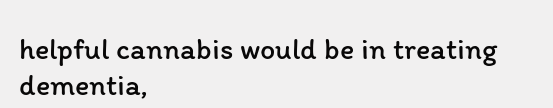helpful cannabis would be in treating dementia,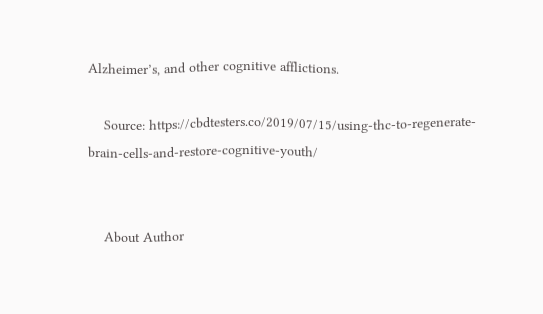Alzheimer’s, and other cognitive afflictions.

    Source: https://cbdtesters.co/2019/07/15/using-thc-to-regenerate-brain-cells-and-restore-cognitive-youth/


    About Author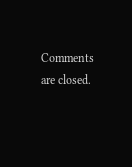Comments are closed.